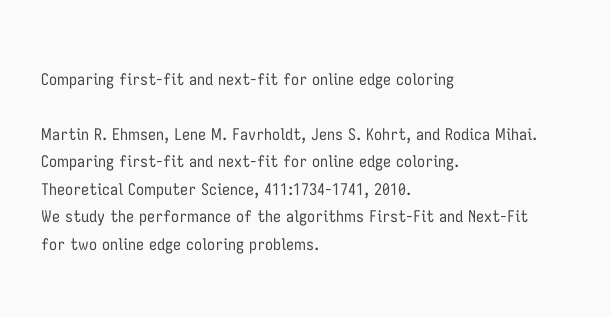Comparing first-fit and next-fit for online edge coloring

Martin R. Ehmsen, Lene M. Favrholdt, Jens S. Kohrt, and Rodica Mihai. Comparing first-fit and next-fit for online edge coloring. Theoretical Computer Science, 411:1734-1741, 2010.
We study the performance of the algorithms First-Fit and Next-Fit for two online edge coloring problems.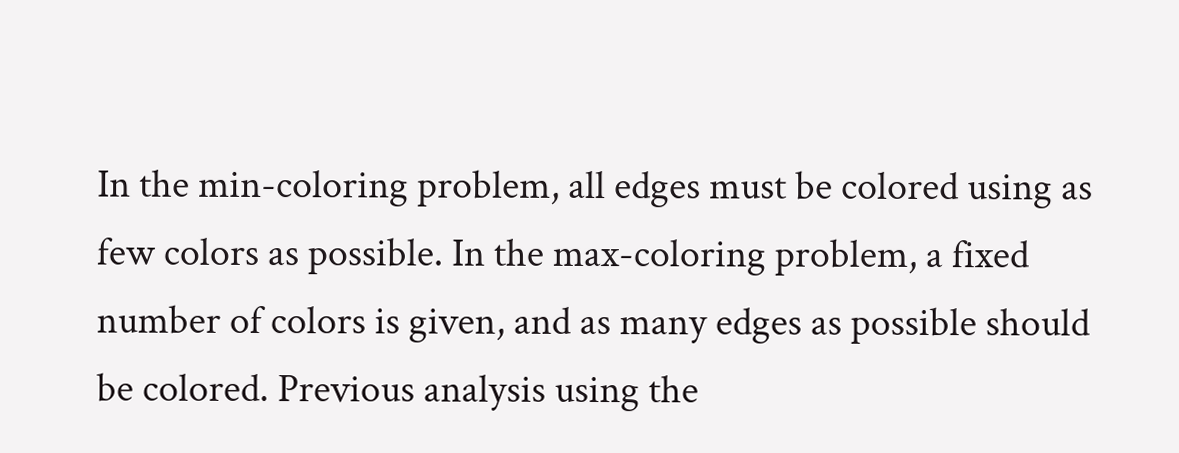In the min-coloring problem, all edges must be colored using as few colors as possible. In the max-coloring problem, a fixed number of colors is given, and as many edges as possible should be colored. Previous analysis using the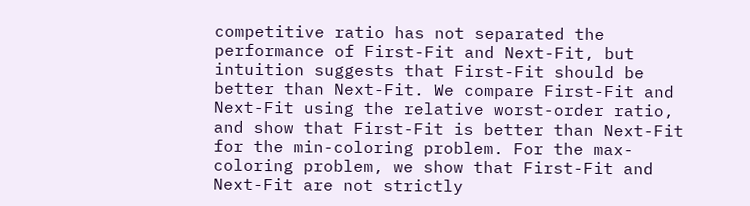competitive ratio has not separated the performance of First-Fit and Next-Fit, but intuition suggests that First-Fit should be better than Next-Fit. We compare First-Fit and Next-Fit using the relative worst-order ratio, and show that First-Fit is better than Next-Fit for the min-coloring problem. For the max-coloring problem, we show that First-Fit and Next-Fit are not strictly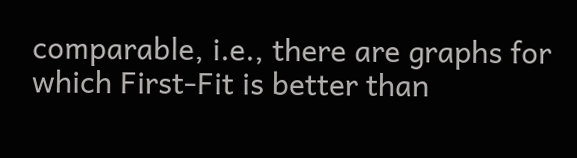comparable, i.e., there are graphs for which First-Fit is better than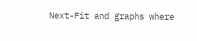Next-Fit and graphs where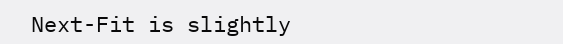Next-Fit is slightly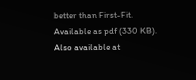better than First-Fit.
Available as pdf (330 KB).
Also available at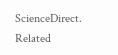ScienceDirect.
Related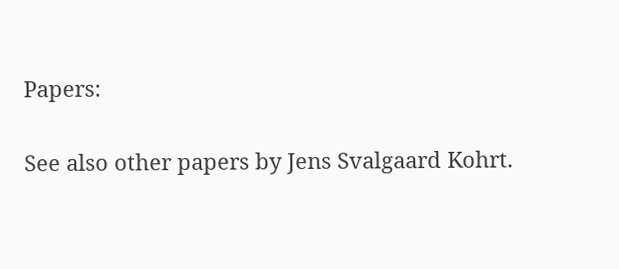Papers:

See also other papers by Jens Svalgaard Kohrt.